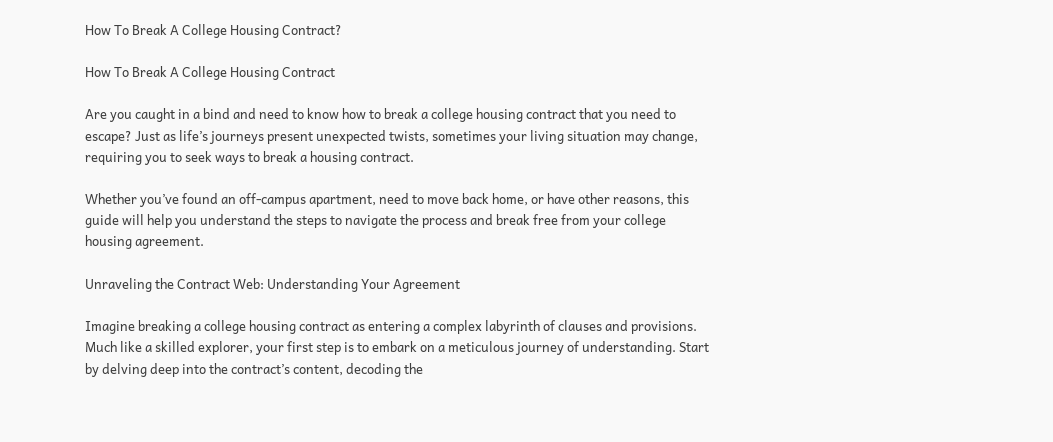How To Break A College Housing Contract?

How To Break A College Housing Contract

Are you caught in a bind and need to know how to break a college housing contract that you need to escape? Just as life’s journeys present unexpected twists, sometimes your living situation may change, requiring you to seek ways to break a housing contract.

Whether you’ve found an off-campus apartment, need to move back home, or have other reasons, this guide will help you understand the steps to navigate the process and break free from your college housing agreement.

Unraveling the Contract Web: Understanding Your Agreement

Imagine breaking a college housing contract as entering a complex labyrinth of clauses and provisions. Much like a skilled explorer, your first step is to embark on a meticulous journey of understanding. Start by delving deep into the contract’s content, decoding the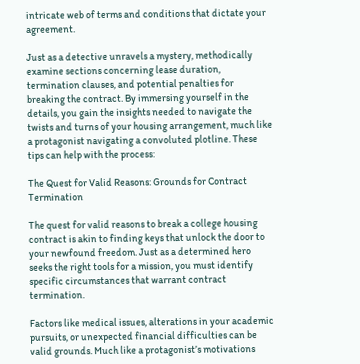intricate web of terms and conditions that dictate your agreement.

Just as a detective unravels a mystery, methodically examine sections concerning lease duration, termination clauses, and potential penalties for breaking the contract. By immersing yourself in the details, you gain the insights needed to navigate the twists and turns of your housing arrangement, much like a protagonist navigating a convoluted plotline. These tips can help with the process:

The Quest for Valid Reasons: Grounds for Contract Termination

The quest for valid reasons to break a college housing contract is akin to finding keys that unlock the door to your newfound freedom. Just as a determined hero seeks the right tools for a mission, you must identify specific circumstances that warrant contract termination.

Factors like medical issues, alterations in your academic pursuits, or unexpected financial difficulties can be valid grounds. Much like a protagonist’s motivations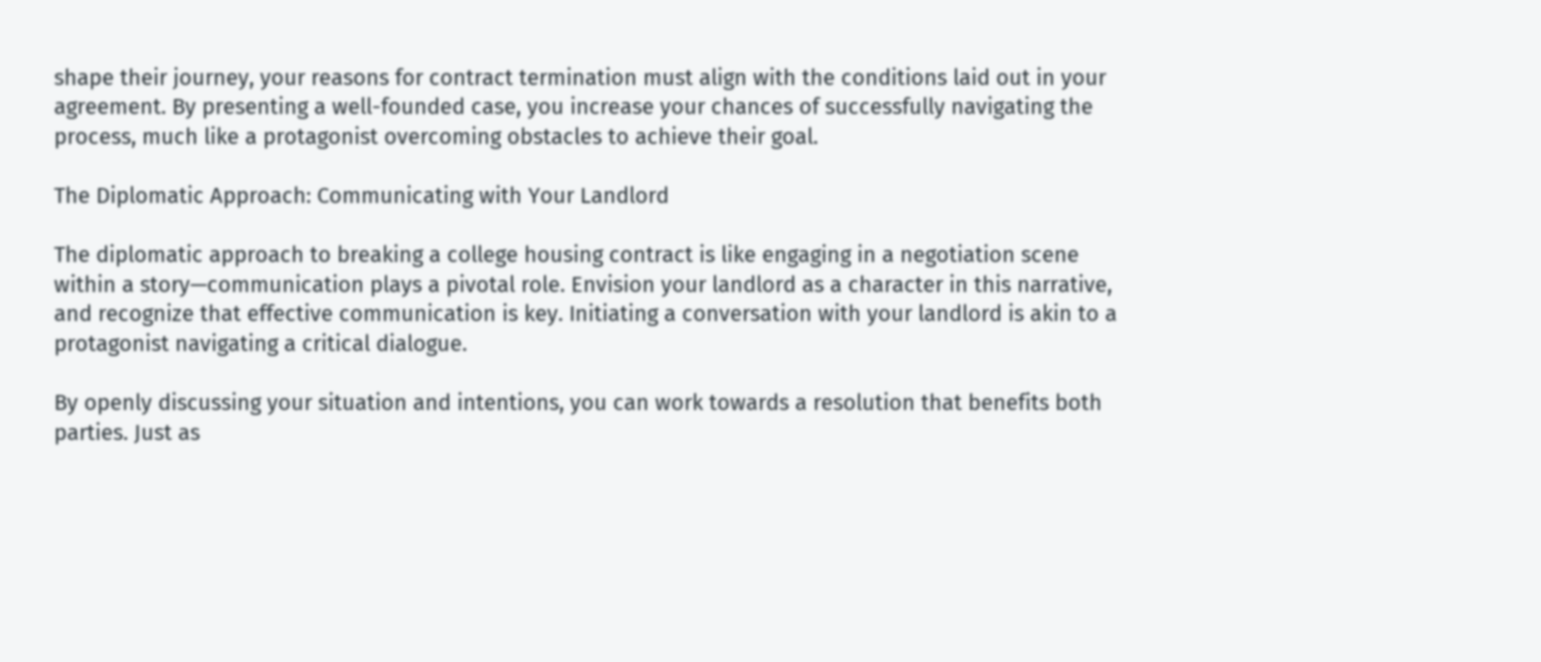shape their journey, your reasons for contract termination must align with the conditions laid out in your agreement. By presenting a well-founded case, you increase your chances of successfully navigating the process, much like a protagonist overcoming obstacles to achieve their goal.

The Diplomatic Approach: Communicating with Your Landlord

The diplomatic approach to breaking a college housing contract is like engaging in a negotiation scene within a story—communication plays a pivotal role. Envision your landlord as a character in this narrative, and recognize that effective communication is key. Initiating a conversation with your landlord is akin to a protagonist navigating a critical dialogue.

By openly discussing your situation and intentions, you can work towards a resolution that benefits both parties. Just as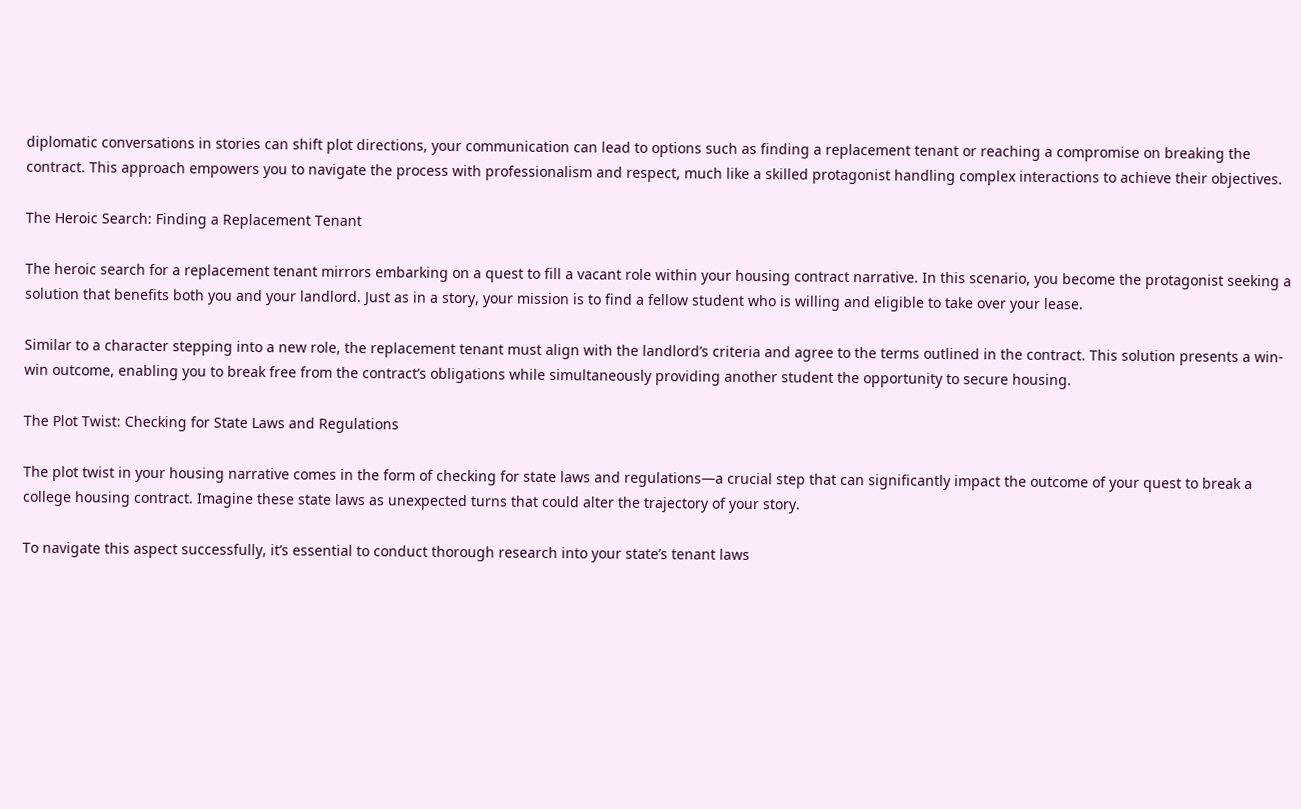diplomatic conversations in stories can shift plot directions, your communication can lead to options such as finding a replacement tenant or reaching a compromise on breaking the contract. This approach empowers you to navigate the process with professionalism and respect, much like a skilled protagonist handling complex interactions to achieve their objectives.

The Heroic Search: Finding a Replacement Tenant

The heroic search for a replacement tenant mirrors embarking on a quest to fill a vacant role within your housing contract narrative. In this scenario, you become the protagonist seeking a solution that benefits both you and your landlord. Just as in a story, your mission is to find a fellow student who is willing and eligible to take over your lease.

Similar to a character stepping into a new role, the replacement tenant must align with the landlord’s criteria and agree to the terms outlined in the contract. This solution presents a win-win outcome, enabling you to break free from the contract’s obligations while simultaneously providing another student the opportunity to secure housing.

The Plot Twist: Checking for State Laws and Regulations

The plot twist in your housing narrative comes in the form of checking for state laws and regulations—a crucial step that can significantly impact the outcome of your quest to break a college housing contract. Imagine these state laws as unexpected turns that could alter the trajectory of your story.

To navigate this aspect successfully, it’s essential to conduct thorough research into your state’s tenant laws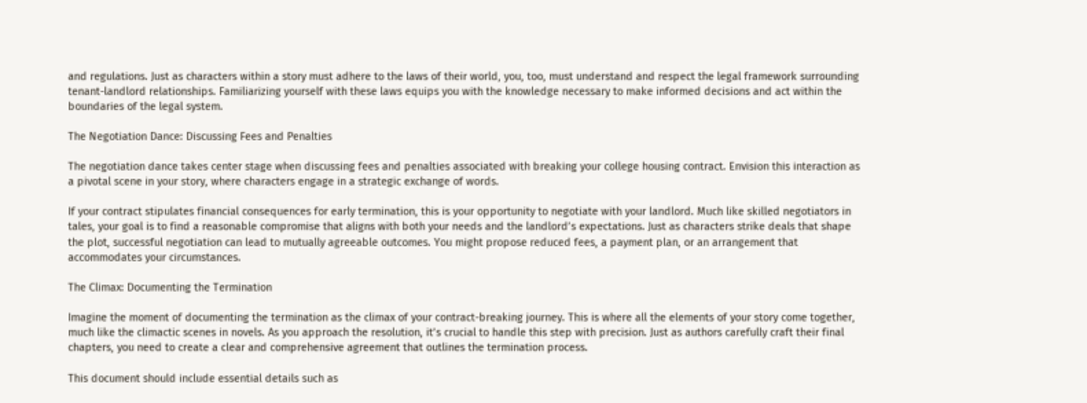and regulations. Just as characters within a story must adhere to the laws of their world, you, too, must understand and respect the legal framework surrounding tenant-landlord relationships. Familiarizing yourself with these laws equips you with the knowledge necessary to make informed decisions and act within the boundaries of the legal system.

The Negotiation Dance: Discussing Fees and Penalties

The negotiation dance takes center stage when discussing fees and penalties associated with breaking your college housing contract. Envision this interaction as a pivotal scene in your story, where characters engage in a strategic exchange of words.

If your contract stipulates financial consequences for early termination, this is your opportunity to negotiate with your landlord. Much like skilled negotiators in tales, your goal is to find a reasonable compromise that aligns with both your needs and the landlord’s expectations. Just as characters strike deals that shape the plot, successful negotiation can lead to mutually agreeable outcomes. You might propose reduced fees, a payment plan, or an arrangement that accommodates your circumstances.

The Climax: Documenting the Termination

Imagine the moment of documenting the termination as the climax of your contract-breaking journey. This is where all the elements of your story come together, much like the climactic scenes in novels. As you approach the resolution, it’s crucial to handle this step with precision. Just as authors carefully craft their final chapters, you need to create a clear and comprehensive agreement that outlines the termination process.

This document should include essential details such as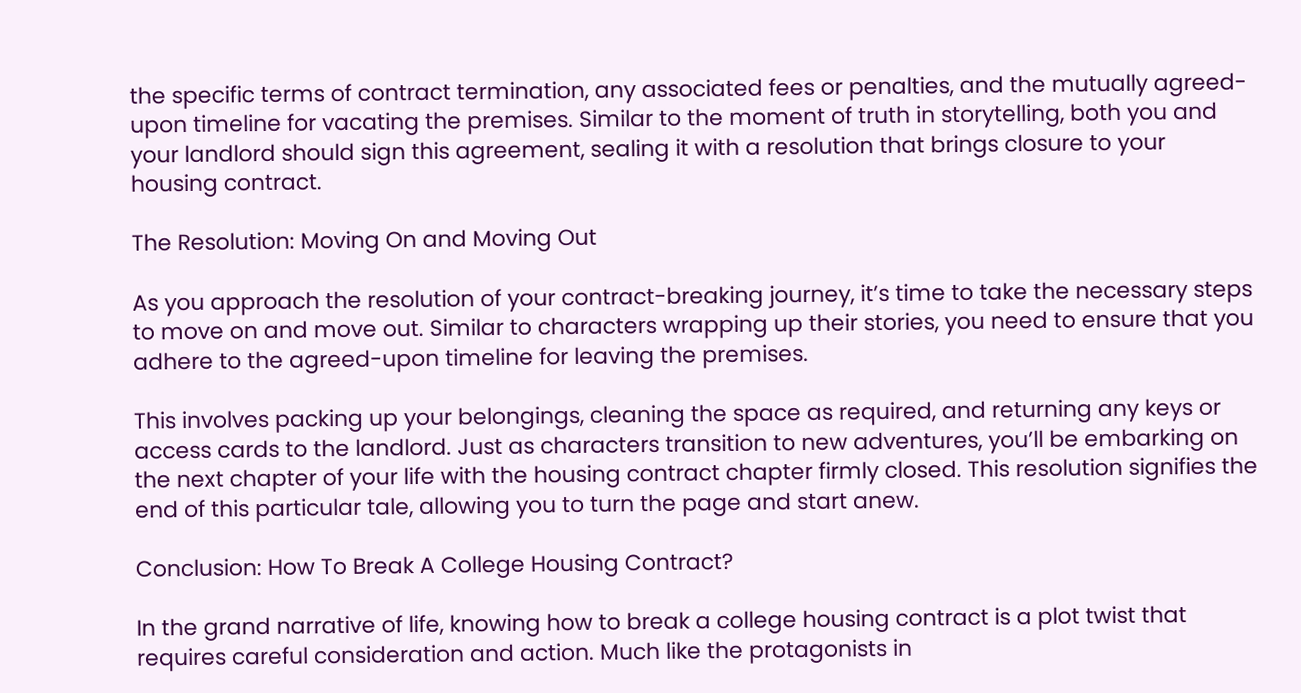the specific terms of contract termination, any associated fees or penalties, and the mutually agreed-upon timeline for vacating the premises. Similar to the moment of truth in storytelling, both you and your landlord should sign this agreement, sealing it with a resolution that brings closure to your housing contract.

The Resolution: Moving On and Moving Out

As you approach the resolution of your contract-breaking journey, it’s time to take the necessary steps to move on and move out. Similar to characters wrapping up their stories, you need to ensure that you adhere to the agreed-upon timeline for leaving the premises.

This involves packing up your belongings, cleaning the space as required, and returning any keys or access cards to the landlord. Just as characters transition to new adventures, you’ll be embarking on the next chapter of your life with the housing contract chapter firmly closed. This resolution signifies the end of this particular tale, allowing you to turn the page and start anew.

Conclusion: How To Break A College Housing Contract?

In the grand narrative of life, knowing how to break a college housing contract is a plot twist that requires careful consideration and action. Much like the protagonists in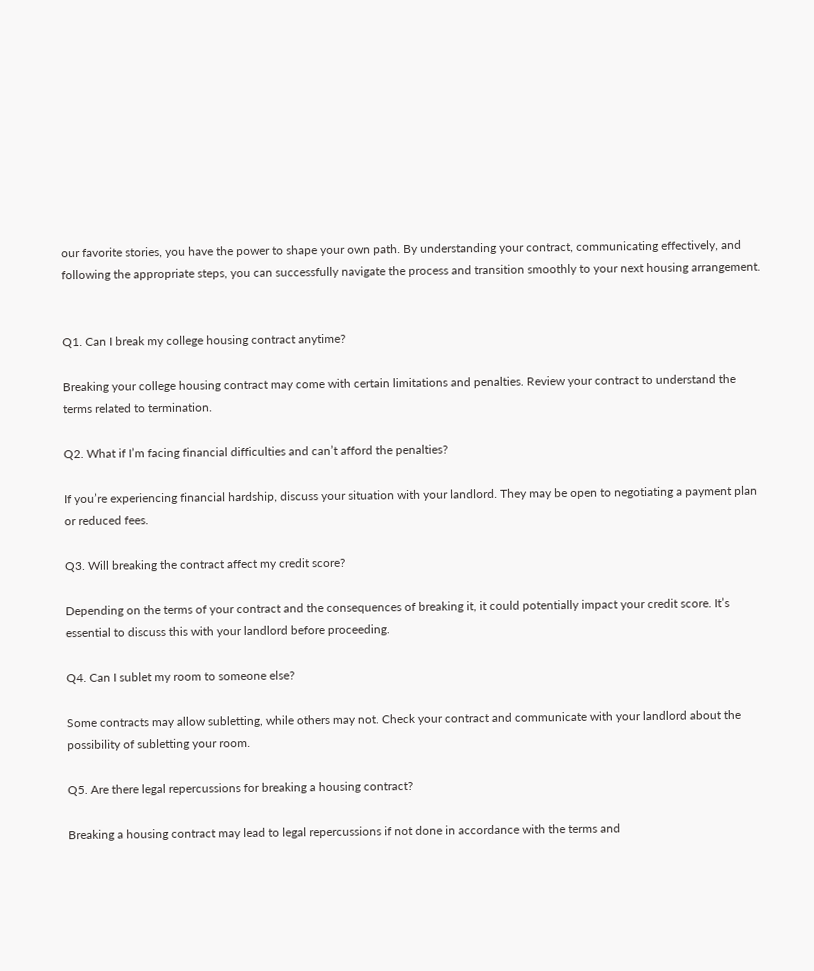our favorite stories, you have the power to shape your own path. By understanding your contract, communicating effectively, and following the appropriate steps, you can successfully navigate the process and transition smoothly to your next housing arrangement.


Q1. Can I break my college housing contract anytime?

Breaking your college housing contract may come with certain limitations and penalties. Review your contract to understand the terms related to termination.

Q2. What if I’m facing financial difficulties and can’t afford the penalties?

If you’re experiencing financial hardship, discuss your situation with your landlord. They may be open to negotiating a payment plan or reduced fees.

Q3. Will breaking the contract affect my credit score?

Depending on the terms of your contract and the consequences of breaking it, it could potentially impact your credit score. It’s essential to discuss this with your landlord before proceeding.

Q4. Can I sublet my room to someone else?

Some contracts may allow subletting, while others may not. Check your contract and communicate with your landlord about the possibility of subletting your room.

Q5. Are there legal repercussions for breaking a housing contract?

Breaking a housing contract may lead to legal repercussions if not done in accordance with the terms and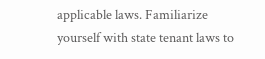applicable laws. Familiarize yourself with state tenant laws to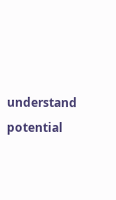understand potential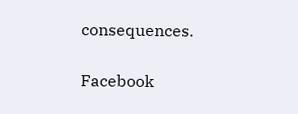consequences.

Facebook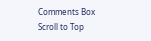Comments Box
Scroll to Top